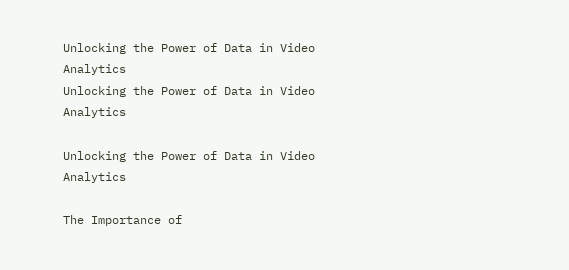Unlocking the Power of Data in Video Analytics
Unlocking the Power of Data in Video Analytics

Unlocking the Power of Data in Video Analytics

The Importance of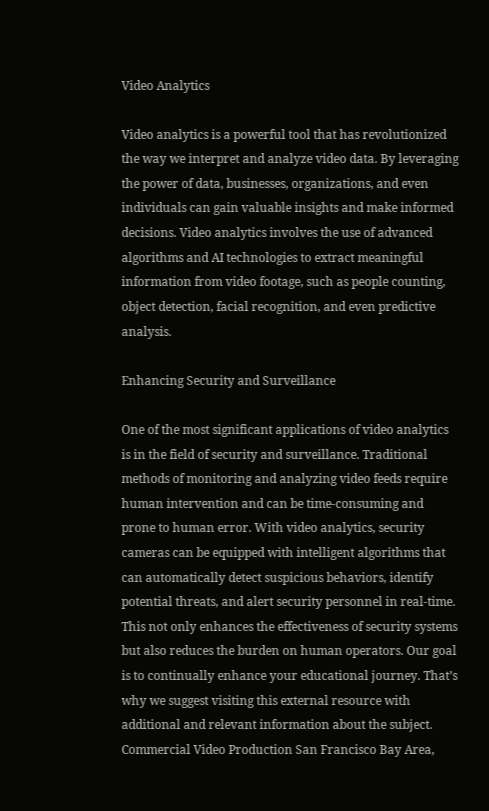Video Analytics

Video analytics is a powerful tool that has revolutionized the way we interpret and analyze video data. By leveraging the power of data, businesses, organizations, and even individuals can gain valuable insights and make informed decisions. Video analytics involves the use of advanced algorithms and AI technologies to extract meaningful information from video footage, such as people counting, object detection, facial recognition, and even predictive analysis.

Enhancing Security and Surveillance

One of the most significant applications of video analytics is in the field of security and surveillance. Traditional methods of monitoring and analyzing video feeds require human intervention and can be time-consuming and prone to human error. With video analytics, security cameras can be equipped with intelligent algorithms that can automatically detect suspicious behaviors, identify potential threats, and alert security personnel in real-time. This not only enhances the effectiveness of security systems but also reduces the burden on human operators. Our goal is to continually enhance your educational journey. That’s why we suggest visiting this external resource with additional and relevant information about the subject. Commercial Video Production San Francisco Bay Area,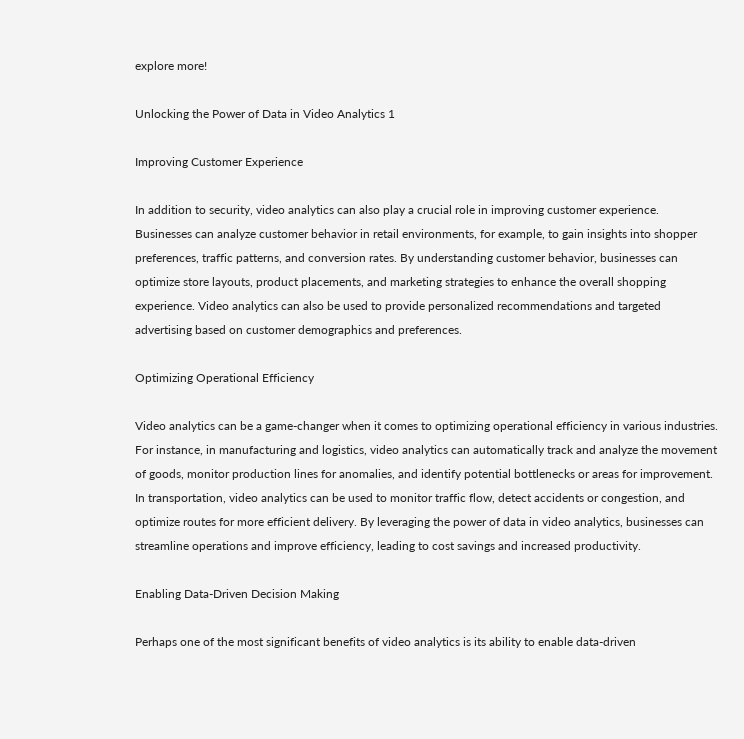explore more!

Unlocking the Power of Data in Video Analytics 1

Improving Customer Experience

In addition to security, video analytics can also play a crucial role in improving customer experience. Businesses can analyze customer behavior in retail environments, for example, to gain insights into shopper preferences, traffic patterns, and conversion rates. By understanding customer behavior, businesses can optimize store layouts, product placements, and marketing strategies to enhance the overall shopping experience. Video analytics can also be used to provide personalized recommendations and targeted advertising based on customer demographics and preferences.

Optimizing Operational Efficiency

Video analytics can be a game-changer when it comes to optimizing operational efficiency in various industries. For instance, in manufacturing and logistics, video analytics can automatically track and analyze the movement of goods, monitor production lines for anomalies, and identify potential bottlenecks or areas for improvement. In transportation, video analytics can be used to monitor traffic flow, detect accidents or congestion, and optimize routes for more efficient delivery. By leveraging the power of data in video analytics, businesses can streamline operations and improve efficiency, leading to cost savings and increased productivity.

Enabling Data-Driven Decision Making

Perhaps one of the most significant benefits of video analytics is its ability to enable data-driven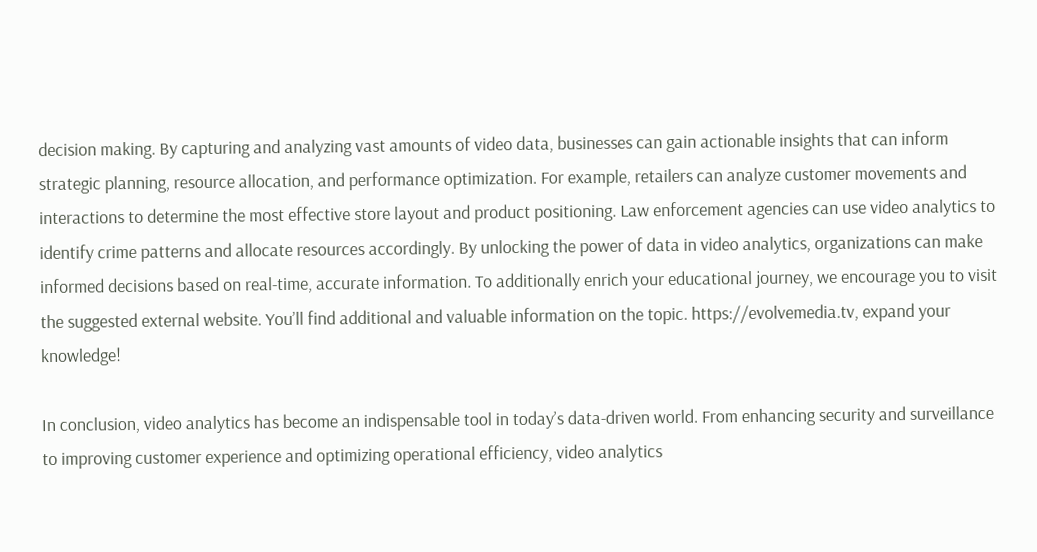decision making. By capturing and analyzing vast amounts of video data, businesses can gain actionable insights that can inform strategic planning, resource allocation, and performance optimization. For example, retailers can analyze customer movements and interactions to determine the most effective store layout and product positioning. Law enforcement agencies can use video analytics to identify crime patterns and allocate resources accordingly. By unlocking the power of data in video analytics, organizations can make informed decisions based on real-time, accurate information. To additionally enrich your educational journey, we encourage you to visit the suggested external website. You’ll find additional and valuable information on the topic. https://evolvemedia.tv, expand your knowledge!

In conclusion, video analytics has become an indispensable tool in today’s data-driven world. From enhancing security and surveillance to improving customer experience and optimizing operational efficiency, video analytics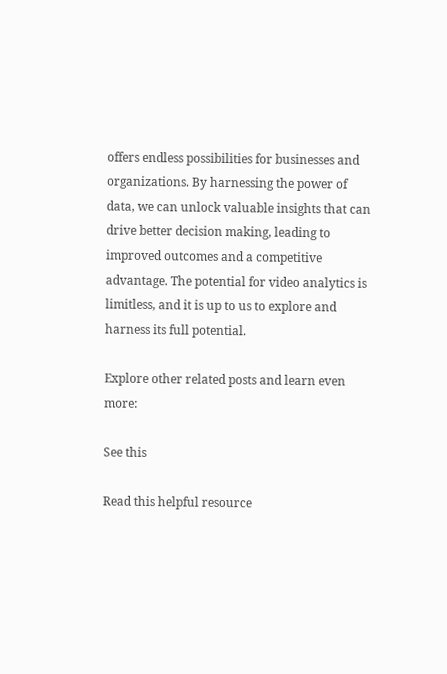offers endless possibilities for businesses and organizations. By harnessing the power of data, we can unlock valuable insights that can drive better decision making, leading to improved outcomes and a competitive advantage. The potential for video analytics is limitless, and it is up to us to explore and harness its full potential.

Explore other related posts and learn even more:

See this

Read this helpful resource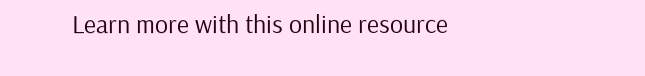Learn more with this online resource